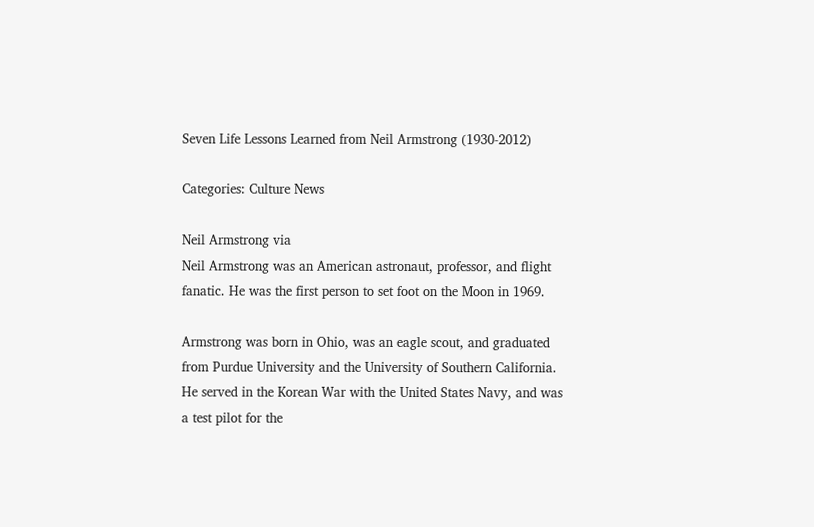Seven Life Lessons Learned from Neil Armstrong (1930-2012)

Categories: Culture News

Neil Armstrong via
Neil Armstrong was an American astronaut, professor, and flight fanatic. He was the first person to set foot on the Moon in 1969.

Armstrong was born in Ohio, was an eagle scout, and graduated from Purdue University and the University of Southern California. He served in the Korean War with the United States Navy, and was a test pilot for the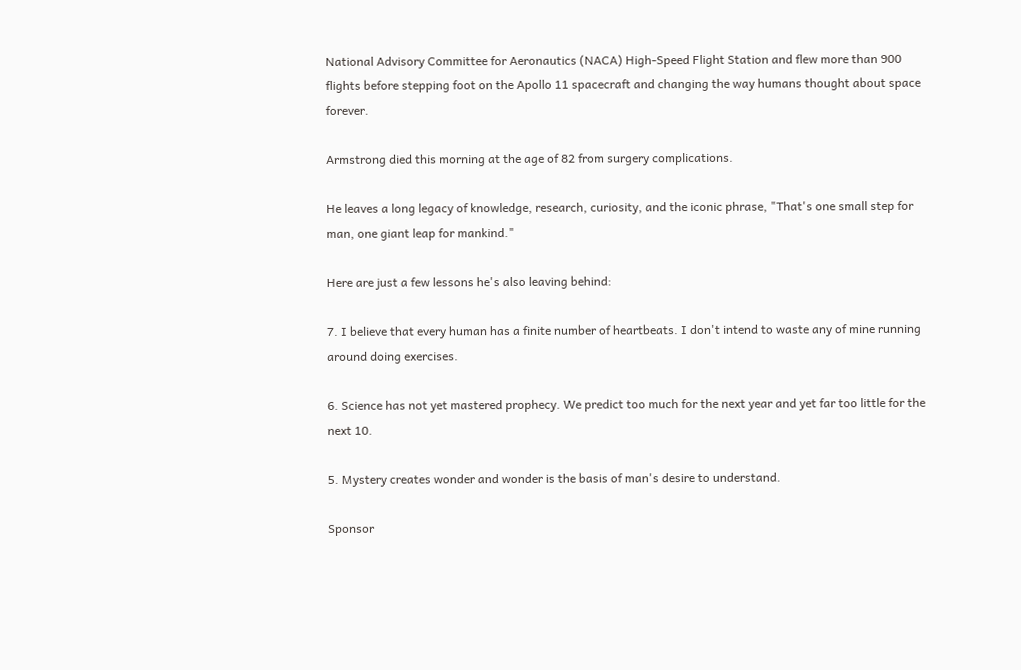National Advisory Committee for Aeronautics (NACA) High-Speed Flight Station and flew more than 900 flights before stepping foot on the Apollo 11 spacecraft and changing the way humans thought about space forever.

Armstrong died this morning at the age of 82 from surgery complications.

He leaves a long legacy of knowledge, research, curiosity, and the iconic phrase, "That's one small step for man, one giant leap for mankind."

Here are just a few lessons he's also leaving behind:

7. I believe that every human has a finite number of heartbeats. I don't intend to waste any of mine running around doing exercises.

6. Science has not yet mastered prophecy. We predict too much for the next year and yet far too little for the next 10.

5. Mystery creates wonder and wonder is the basis of man's desire to understand.

Sponsor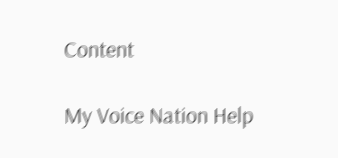Content

My Voice Nation Help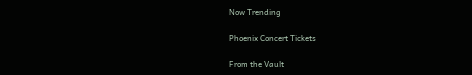Now Trending

Phoenix Concert Tickets

From the Vault